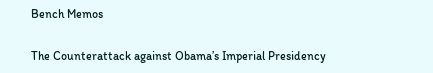Bench Memos

The Counterattack against Obama’s Imperial Presidency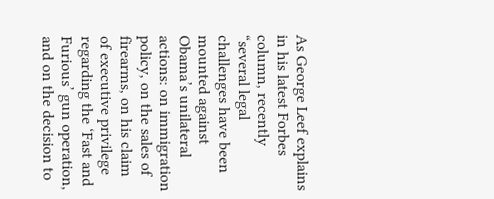As George Leef explains in his latest Forbes column, recently “several legal challenges have been mounted against Obama’s unilateral actions: on immigration policy, on the sales of firearms, on his claim of executive privilege regarding the ‘Fast and Furious’ gun operation, and on the decision to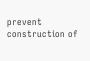prevent construction of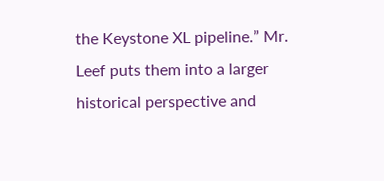the Keystone XL pipeline.” Mr. Leef puts them into a larger historical perspective and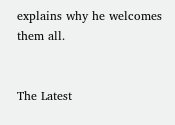explains why he welcomes them all.


The Latest